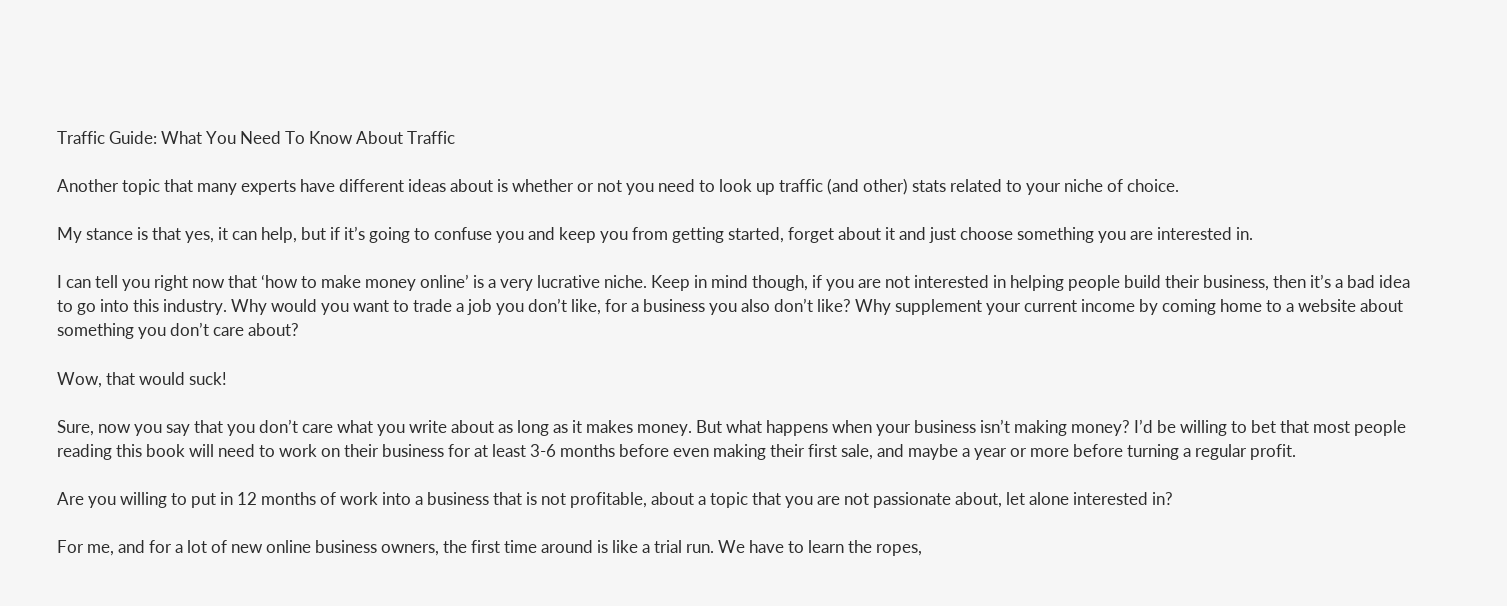Traffic Guide: What You Need To Know About Traffic

Another topic that many experts have different ideas about is whether or not you need to look up traffic (and other) stats related to your niche of choice.

My stance is that yes, it can help, but if it’s going to confuse you and keep you from getting started, forget about it and just choose something you are interested in.

I can tell you right now that ‘how to make money online’ is a very lucrative niche. Keep in mind though, if you are not interested in helping people build their business, then it’s a bad idea to go into this industry. Why would you want to trade a job you don’t like, for a business you also don’t like? Why supplement your current income by coming home to a website about something you don’t care about?

Wow, that would suck!

Sure, now you say that you don’t care what you write about as long as it makes money. But what happens when your business isn’t making money? I’d be willing to bet that most people reading this book will need to work on their business for at least 3-6 months before even making their first sale, and maybe a year or more before turning a regular profit.

Are you willing to put in 12 months of work into a business that is not profitable, about a topic that you are not passionate about, let alone interested in?

For me, and for a lot of new online business owners, the first time around is like a trial run. We have to learn the ropes,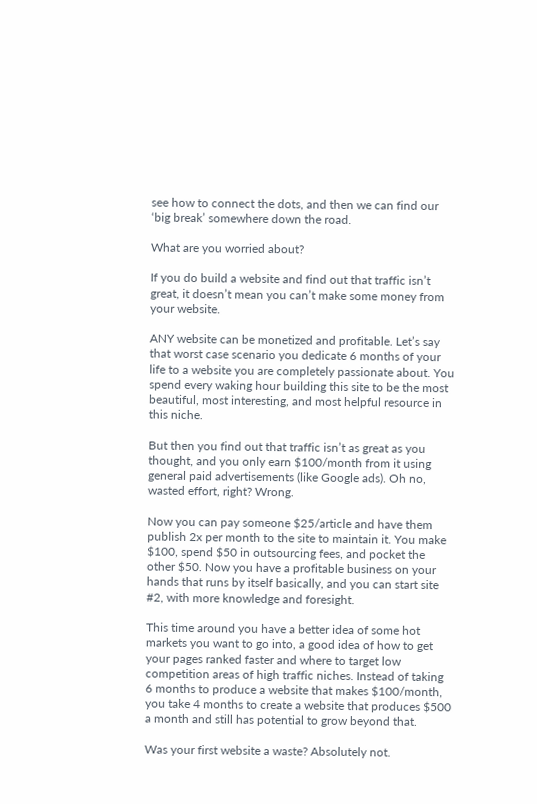see how to connect the dots, and then we can find our ‘big break’ somewhere down the road.

What are you worried about?

If you do build a website and find out that traffic isn’t great, it doesn’t mean you can’t make some money from your website.

ANY website can be monetized and profitable. Let’s say that worst case scenario you dedicate 6 months of your life to a website you are completely passionate about. You spend every waking hour building this site to be the most beautiful, most interesting, and most helpful resource in this niche.

But then you find out that traffic isn’t as great as you thought, and you only earn $100/month from it using general paid advertisements (like Google ads). Oh no, wasted effort, right? Wrong.

Now you can pay someone $25/article and have them publish 2x per month to the site to maintain it. You make $100, spend $50 in outsourcing fees, and pocket the other $50. Now you have a profitable business on your hands that runs by itself basically, and you can start site #2, with more knowledge and foresight.

This time around you have a better idea of some hot markets you want to go into, a good idea of how to get your pages ranked faster and where to target low competition areas of high traffic niches. Instead of taking 6 months to produce a website that makes $100/month, you take 4 months to create a website that produces $500 a month and still has potential to grow beyond that.

Was your first website a waste? Absolutely not.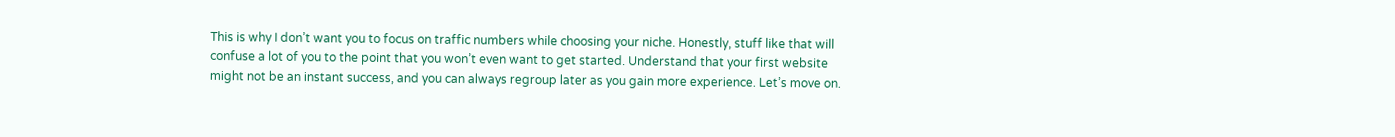This is why I don’t want you to focus on traffic numbers while choosing your niche. Honestly, stuff like that will confuse a lot of you to the point that you won’t even want to get started. Understand that your first website might not be an instant success, and you can always regroup later as you gain more experience. Let’s move on.